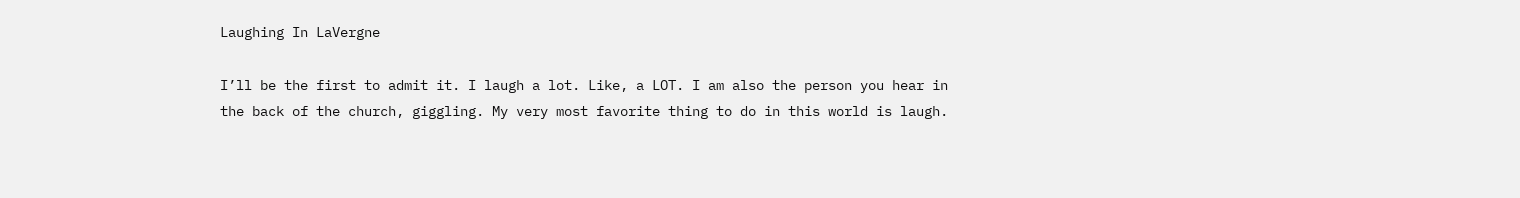Laughing In LaVergne

I’ll be the first to admit it. I laugh a lot. Like, a LOT. I am also the person you hear in the back of the church, giggling. My very most favorite thing to do in this world is laugh.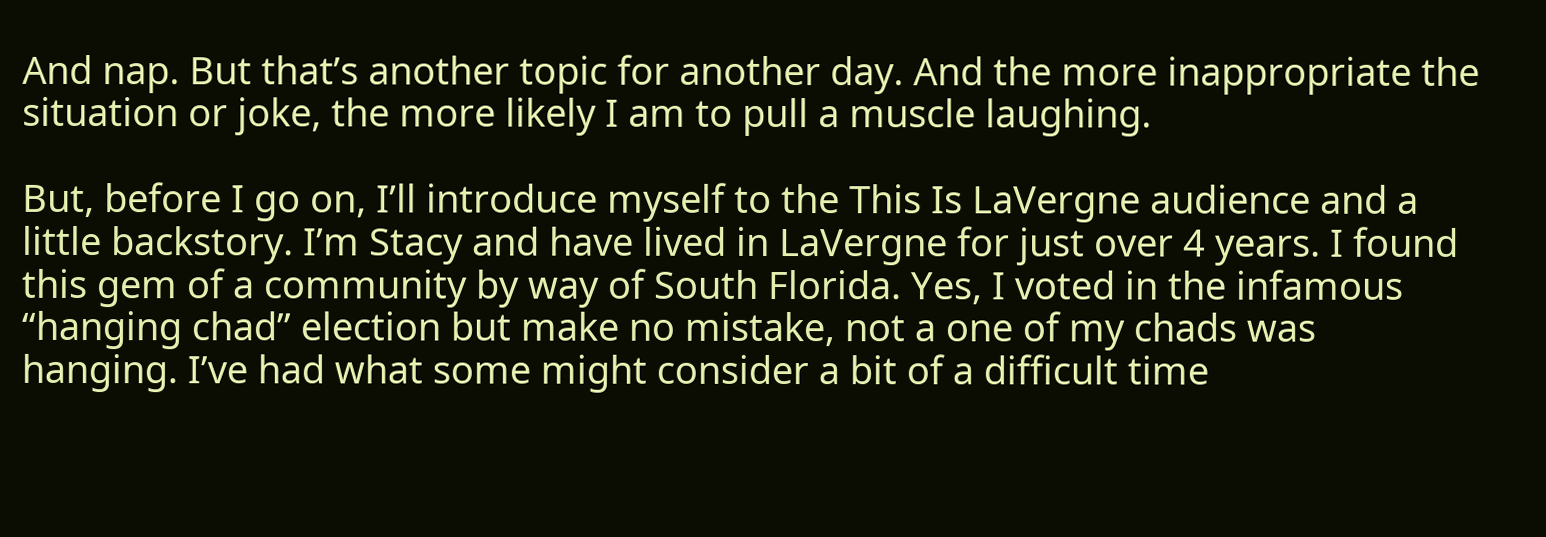And nap. But that’s another topic for another day. And the more inappropriate the situation or joke, the more likely I am to pull a muscle laughing.

But, before I go on, I’ll introduce myself to the This Is LaVergne audience and a little backstory. I’m Stacy and have lived in LaVergne for just over 4 years. I found this gem of a community by way of South Florida. Yes, I voted in the infamous “hanging chad” election but make no mistake, not a one of my chads was hanging. I’ve had what some might consider a bit of a difficult time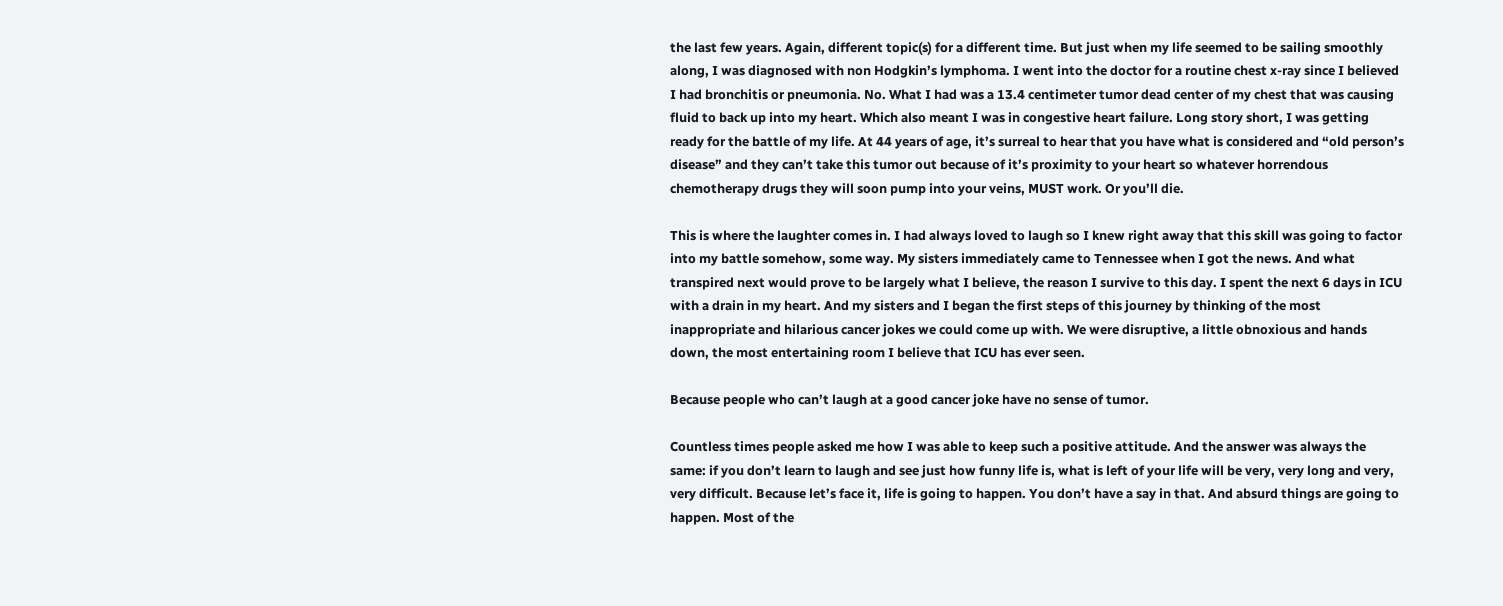the last few years. Again, different topic(s) for a different time. But just when my life seemed to be sailing smoothly along, I was diagnosed with non Hodgkin’s lymphoma. I went into the doctor for a routine chest x-ray since I believed I had bronchitis or pneumonia. No. What I had was a 13.4 centimeter tumor dead center of my chest that was causing fluid to back up into my heart. Which also meant I was in congestive heart failure. Long story short, I was getting ready for the battle of my life. At 44 years of age, it’s surreal to hear that you have what is considered and “old person’s disease” and they can’t take this tumor out because of it’s proximity to your heart so whatever horrendous chemotherapy drugs they will soon pump into your veins, MUST work. Or you’ll die.

This is where the laughter comes in. I had always loved to laugh so I knew right away that this skill was going to factor into my battle somehow, some way. My sisters immediately came to Tennessee when I got the news. And what transpired next would prove to be largely what I believe, the reason I survive to this day. I spent the next 6 days in ICU with a drain in my heart. And my sisters and I began the first steps of this journey by thinking of the most inappropriate and hilarious cancer jokes we could come up with. We were disruptive, a little obnoxious and hands down, the most entertaining room I believe that ICU has ever seen.

Because people who can’t laugh at a good cancer joke have no sense of tumor.

Countless times people asked me how I was able to keep such a positive attitude. And the answer was always the same: if you don’t learn to laugh and see just how funny life is, what is left of your life will be very, very long and very, very difficult. Because let’s face it, life is going to happen. You don’t have a say in that. And absurd things are going to happen. Most of the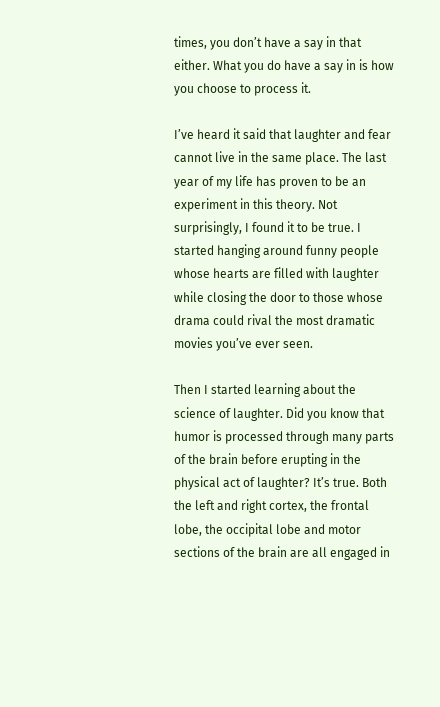times, you don’t have a say in that either. What you do have a say in is how you choose to process it.

I’ve heard it said that laughter and fear cannot live in the same place. The last year of my life has proven to be an experiment in this theory. Not surprisingly, I found it to be true. I started hanging around funny people whose hearts are filled with laughter while closing the door to those whose drama could rival the most dramatic movies you’ve ever seen.

Then I started learning about the science of laughter. Did you know that humor is processed through many parts of the brain before erupting in the physical act of laughter? It’s true. Both the left and right cortex, the frontal lobe, the occipital lobe and motor sections of the brain are all engaged in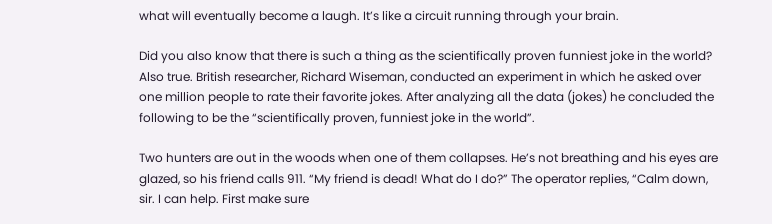what will eventually become a laugh. It’s like a circuit running through your brain.

Did you also know that there is such a thing as the scientifically proven funniest joke in the world? Also true. British researcher, Richard Wiseman, conducted an experiment in which he asked over one million people to rate their favorite jokes. After analyzing all the data (jokes) he concluded the following to be the “scientifically proven, funniest joke in the world”.

Two hunters are out in the woods when one of them collapses. He’s not breathing and his eyes are glazed, so his friend calls 911. “My friend is dead! What do I do?” The operator replies, “Calm down, sir. I can help. First make sure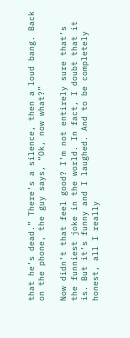that he’s dead.” There’s a silence, then a loud bang. Back on the phone, the guy says, “Ok, now what?”

Now didn’t that feel good? I’m not entirely sure that’s the funniest joke in the world. In fact, I doubt that it is. But it’s funny and I laughed. And to be completely honest, all I really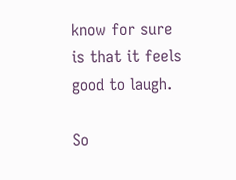know for sure is that it feels good to laugh.

So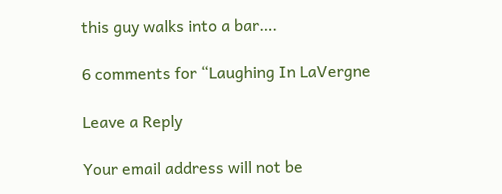this guy walks into a bar….

6 comments for “Laughing In LaVergne

Leave a Reply

Your email address will not be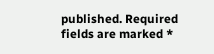published. Required fields are marked *